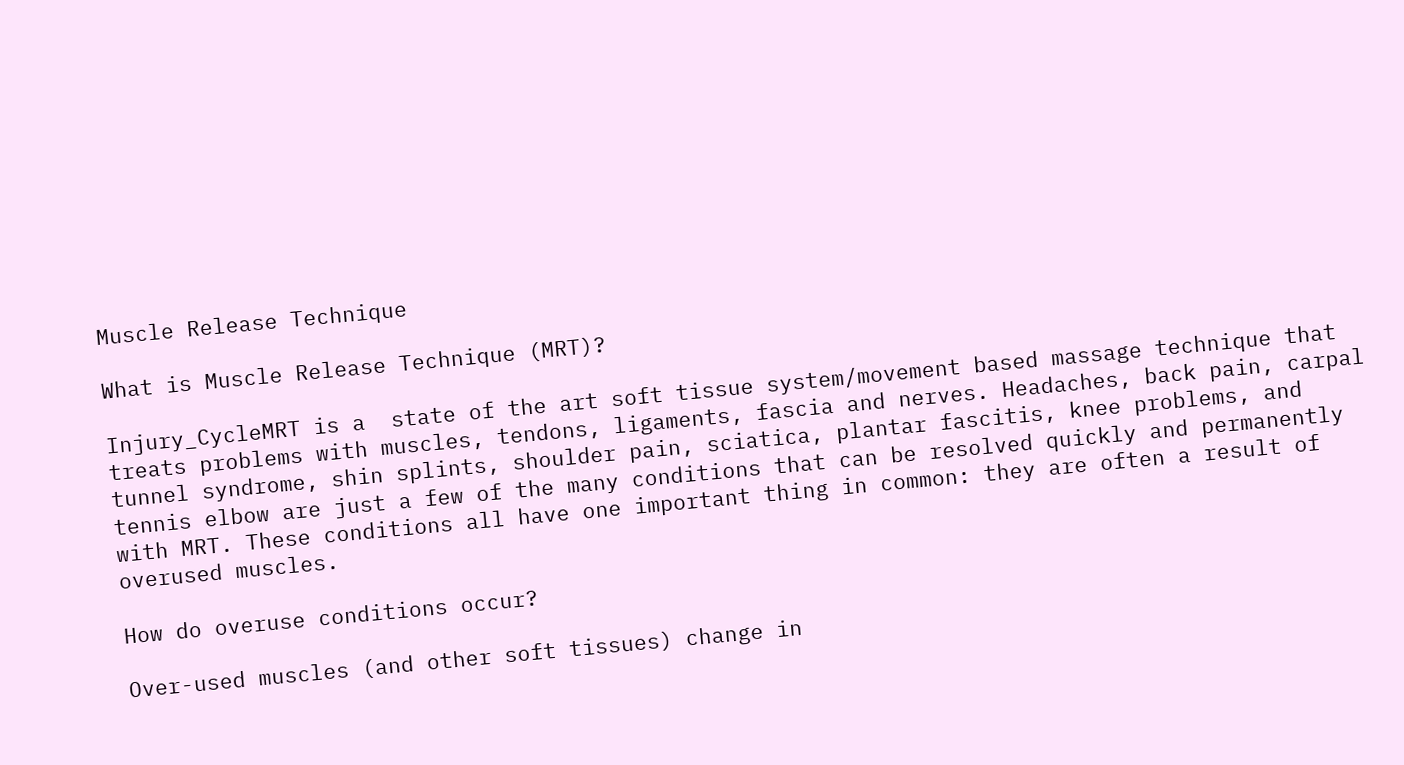Muscle Release Technique

What is Muscle Release Technique (MRT)?

Injury_CycleMRT is a  state of the art soft tissue system/movement based massage technique that treats problems with muscles, tendons, ligaments, fascia and nerves. Headaches, back pain, carpal tunnel syndrome, shin splints, shoulder pain, sciatica, plantar fascitis, knee problems, and tennis elbow are just a few of the many conditions that can be resolved quickly and permanently with MRT. These conditions all have one important thing in common: they are often a result of overused muscles.

How do overuse conditions occur?

Over-used muscles (and other soft tissues) change in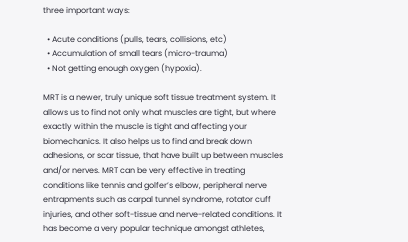three important ways:

  • Acute conditions (pulls, tears, collisions, etc)
  • Accumulation of small tears (micro-trauma)
  • Not getting enough oxygen (hypoxia).

MRT is a newer, truly unique soft tissue treatment system. It allows us to find not only what muscles are tight, but where exactly within the muscle is tight and affecting your biomechanics. It also helps us to find and break down adhesions, or scar tissue, that have built up between muscles and/or nerves. MRT can be very effective in treating conditions like tennis and golfer’s elbow, peripheral nerve entrapments such as carpal tunnel syndrome, rotator cuff injuries, and other soft-tissue and nerve-related conditions. It has become a very popular technique amongst athletes,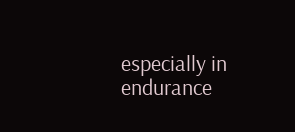especially in endurance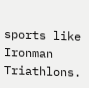sports like Ironman Triathlons.